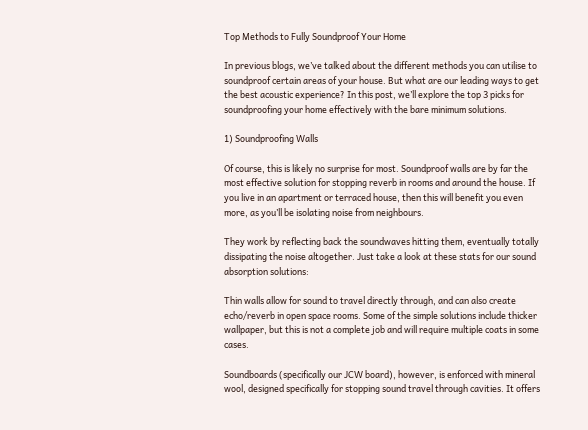Top Methods to Fully Soundproof Your Home

In previous blogs, we’ve talked about the different methods you can utilise to soundproof certain areas of your house. But what are our leading ways to get the best acoustic experience? In this post, we’ll explore the top 3 picks for soundproofing your home effectively with the bare minimum solutions.

1) Soundproofing Walls

Of course, this is likely no surprise for most. Soundproof walls are by far the most effective solution for stopping reverb in rooms and around the house. If you live in an apartment or terraced house, then this will benefit you even more, as you’ll be isolating noise from neighbours.

They work by reflecting back the soundwaves hitting them, eventually totally dissipating the noise altogether. Just take a look at these stats for our sound absorption solutions:

Thin walls allow for sound to travel directly through, and can also create echo/reverb in open space rooms. Some of the simple solutions include thicker wallpaper, but this is not a complete job and will require multiple coats in some cases.

Soundboards (specifically our JCW board), however, is enforced with mineral wool, designed specifically for stopping sound travel through cavities. It offers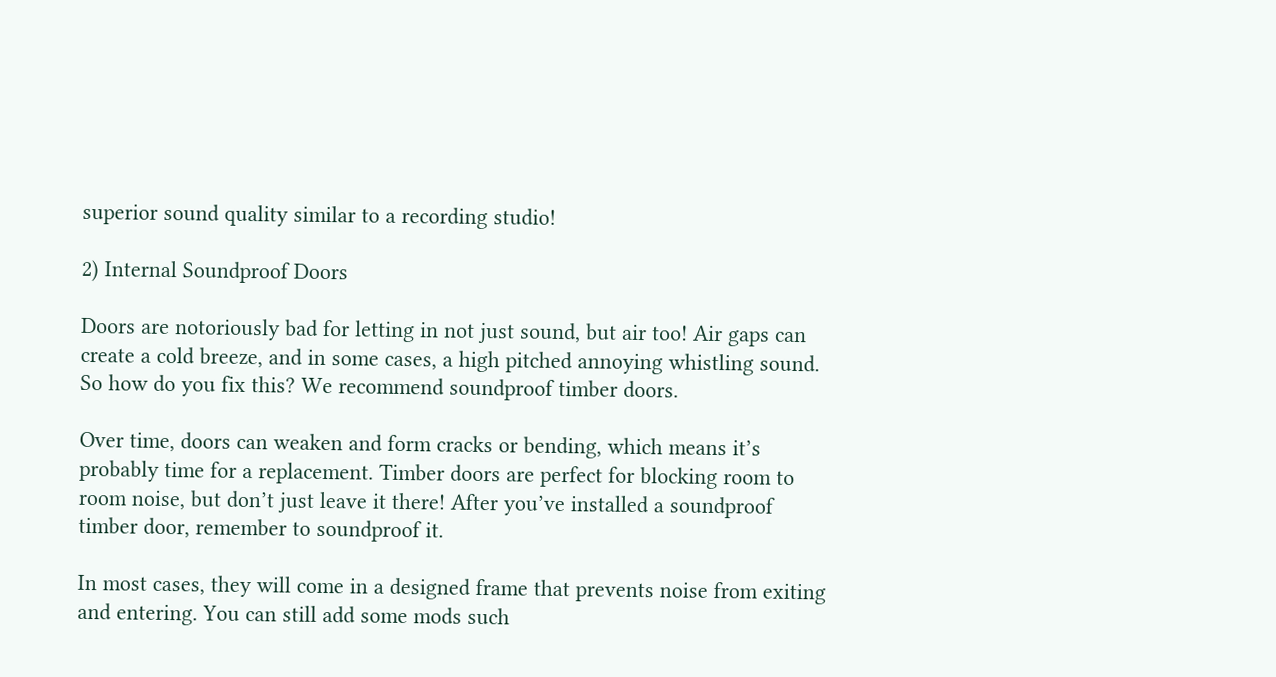superior sound quality similar to a recording studio!

2) Internal Soundproof Doors

Doors are notoriously bad for letting in not just sound, but air too! Air gaps can create a cold breeze, and in some cases, a high pitched annoying whistling sound. So how do you fix this? We recommend soundproof timber doors.

Over time, doors can weaken and form cracks or bending, which means it’s probably time for a replacement. Timber doors are perfect for blocking room to room noise, but don’t just leave it there! After you’ve installed a soundproof timber door, remember to soundproof it.

In most cases, they will come in a designed frame that prevents noise from exiting and entering. You can still add some mods such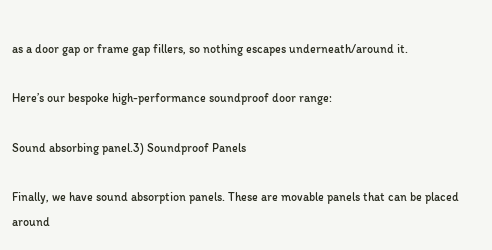as a door gap or frame gap fillers, so nothing escapes underneath/around it.

Here’s our bespoke high-performance soundproof door range:

Sound absorbing panel.3) Soundproof Panels

Finally, we have sound absorption panels. These are movable panels that can be placed around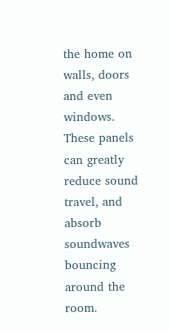the home on walls, doors and even windows. These panels can greatly reduce sound travel, and absorb soundwaves bouncing around the room.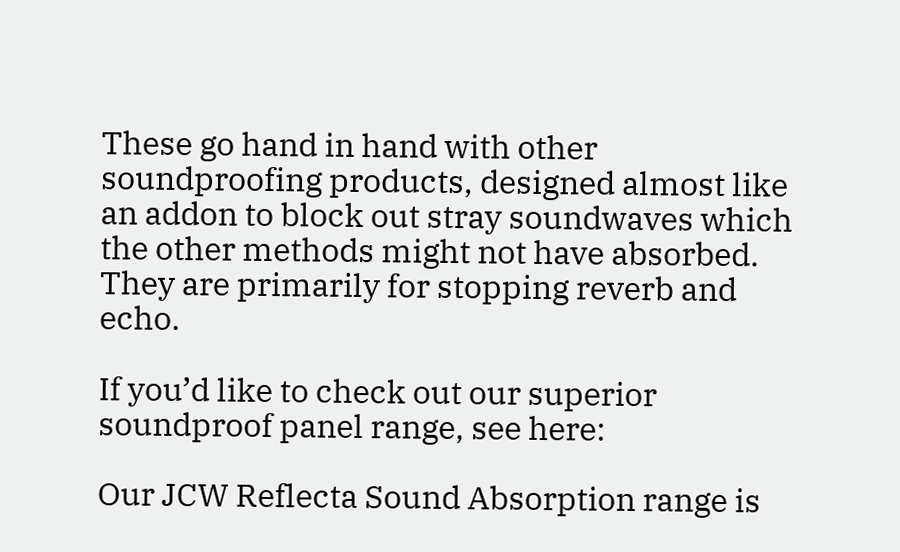These go hand in hand with other soundproofing products, designed almost like an addon to block out stray soundwaves which the other methods might not have absorbed. They are primarily for stopping reverb and echo.

If you’d like to check out our superior soundproof panel range, see here:

Our JCW Reflecta Sound Absorption range is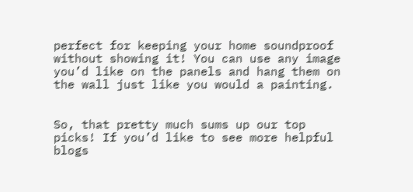perfect for keeping your home soundproof without showing it! You can use any image you’d like on the panels and hang them on the wall just like you would a painting.


So, that pretty much sums up our top picks! If you’d like to see more helpful blogs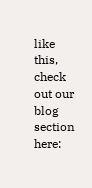like this, check out our blog section here: